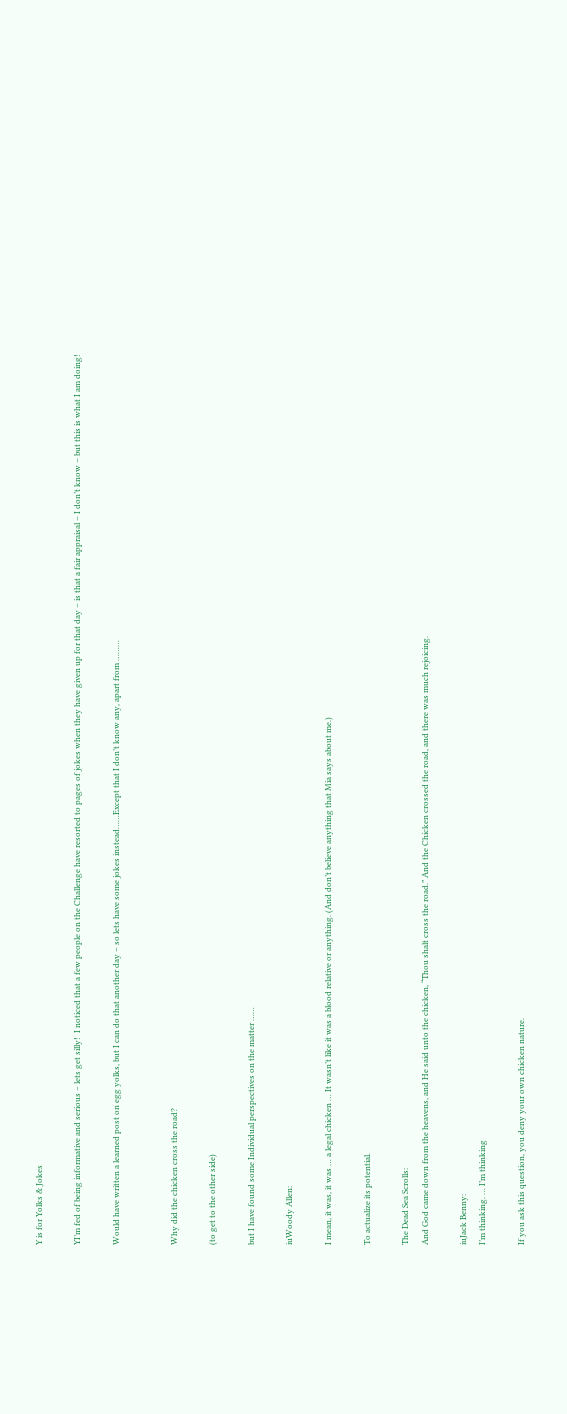Y is for Yolks & Jokes

YI’m fed of being informative and serious – lets get silly!  I noticed that a few people on the Challenge have resorted to pages of jokes when they have given up for that day – is that a fair appraisal – I don’t know – but this is what I am doing!

Would have written a learned post on egg yolks, but I can do that another day – so lets have some jokes instead……Except that I don’t know any, apart from ………


Why did the chicken cross the road?

(to get to the other side)

but I have found some Individual perspectives on the matter ……

iuWoody Allen:

I mean, it was, it was … a legal chicken … It wasn’t like it was a blood relative or anything. (And don’t believe anything that Mia says about me.)

To actualize its potential.

The Dead Sea Scrolls:
And God came down from the heavens, and He said unto the chicken, “Thou shalt cross the road.” And the Chicken crossed the road, and there was much rejoicing.

iuJack Benny:
I’m thinking. … I’m thinking

If you ask this question, you deny your own chicken nature.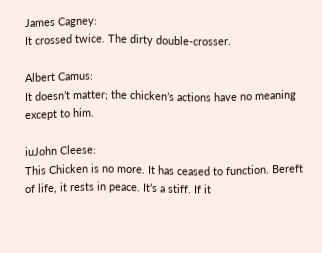James Cagney:
It crossed twice. The dirty double-crosser.

Albert Camus:
It doesn’t matter; the chicken’s actions have no meaning except to him.

iuJohn Cleese:
This Chicken is no more. It has ceased to function. Bereft of life, it rests in peace. It’s a stiff. If it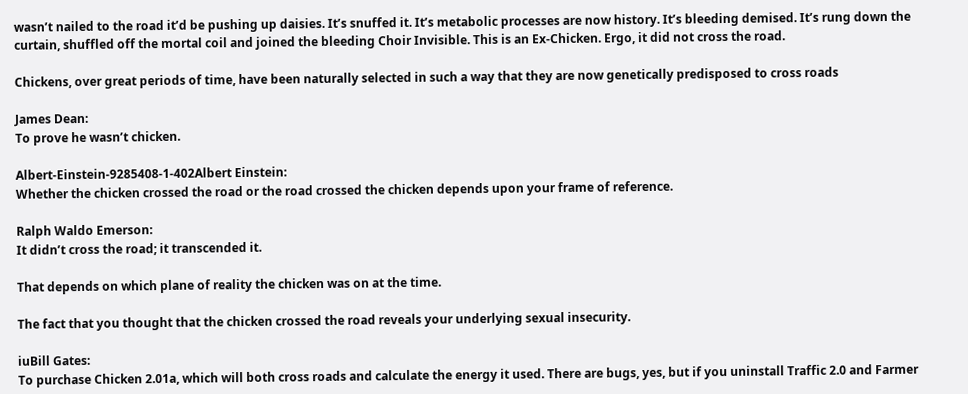wasn’t nailed to the road it’d be pushing up daisies. It’s snuffed it. It’s metabolic processes are now history. It’s bleeding demised. It’s rung down the curtain, shuffled off the mortal coil and joined the bleeding Choir Invisible. This is an Ex-Chicken. Ergo, it did not cross the road.

Chickens, over great periods of time, have been naturally selected in such a way that they are now genetically predisposed to cross roads

James Dean:
To prove he wasn’t chicken.

Albert-Einstein-9285408-1-402Albert Einstein:
Whether the chicken crossed the road or the road crossed the chicken depends upon your frame of reference.

Ralph Waldo Emerson:
It didn’t cross the road; it transcended it.

That depends on which plane of reality the chicken was on at the time.

The fact that you thought that the chicken crossed the road reveals your underlying sexual insecurity.

iuBill Gates:
To purchase Chicken 2.01a, which will both cross roads and calculate the energy it used. There are bugs, yes, but if you uninstall Traffic 2.0 and Farmer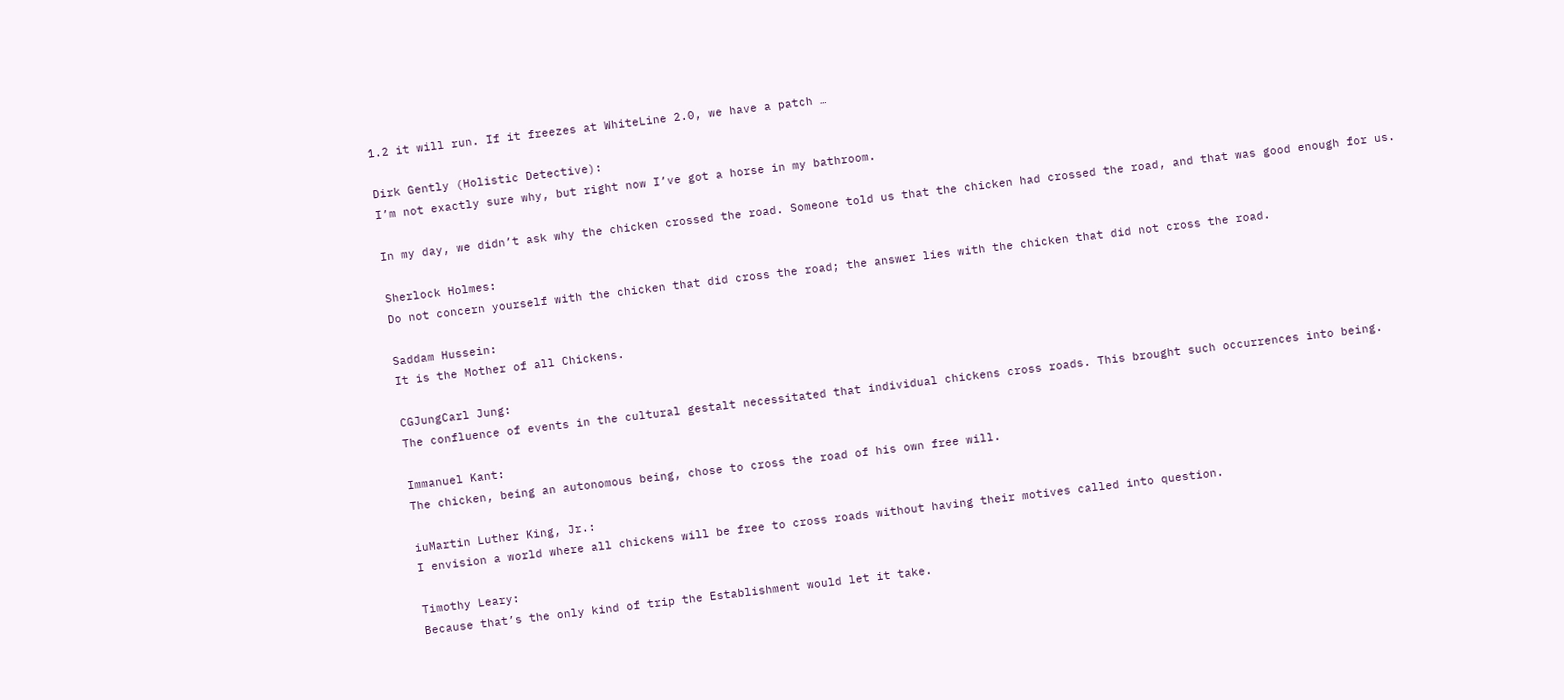1.2 it will run. If it freezes at WhiteLine 2.0, we have a patch …

Dirk Gently (Holistic Detective):
I’m not exactly sure why, but right now I’ve got a horse in my bathroom.

In my day, we didn’t ask why the chicken crossed the road. Someone told us that the chicken had crossed the road, and that was good enough for us.

Sherlock Holmes:
Do not concern yourself with the chicken that did cross the road; the answer lies with the chicken that did not cross the road.

Saddam Hussein:
It is the Mother of all Chickens.

CGJungCarl Jung:
The confluence of events in the cultural gestalt necessitated that individual chickens cross roads. This brought such occurrences into being.

Immanuel Kant:
The chicken, being an autonomous being, chose to cross the road of his own free will.

iuMartin Luther King, Jr.:
I envision a world where all chickens will be free to cross roads without having their motives called into question.

Timothy Leary:
Because that’s the only kind of trip the Establishment would let it take.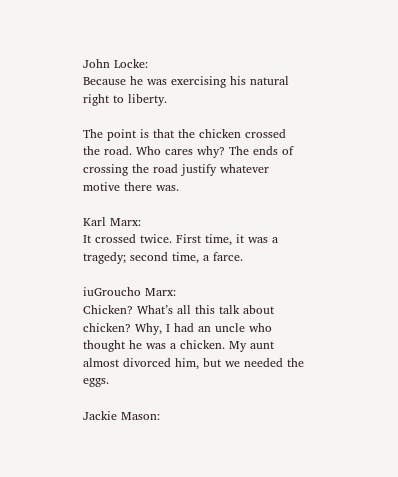John Locke:
Because he was exercising his natural right to liberty.

The point is that the chicken crossed the road. Who cares why? The ends of crossing the road justify whatever motive there was.

Karl Marx:
It crossed twice. First time, it was a tragedy; second time, a farce.

iuGroucho Marx:
Chicken? What’s all this talk about chicken? Why, I had an uncle who thought he was a chicken. My aunt almost divorced him, but we needed the eggs.

Jackie Mason: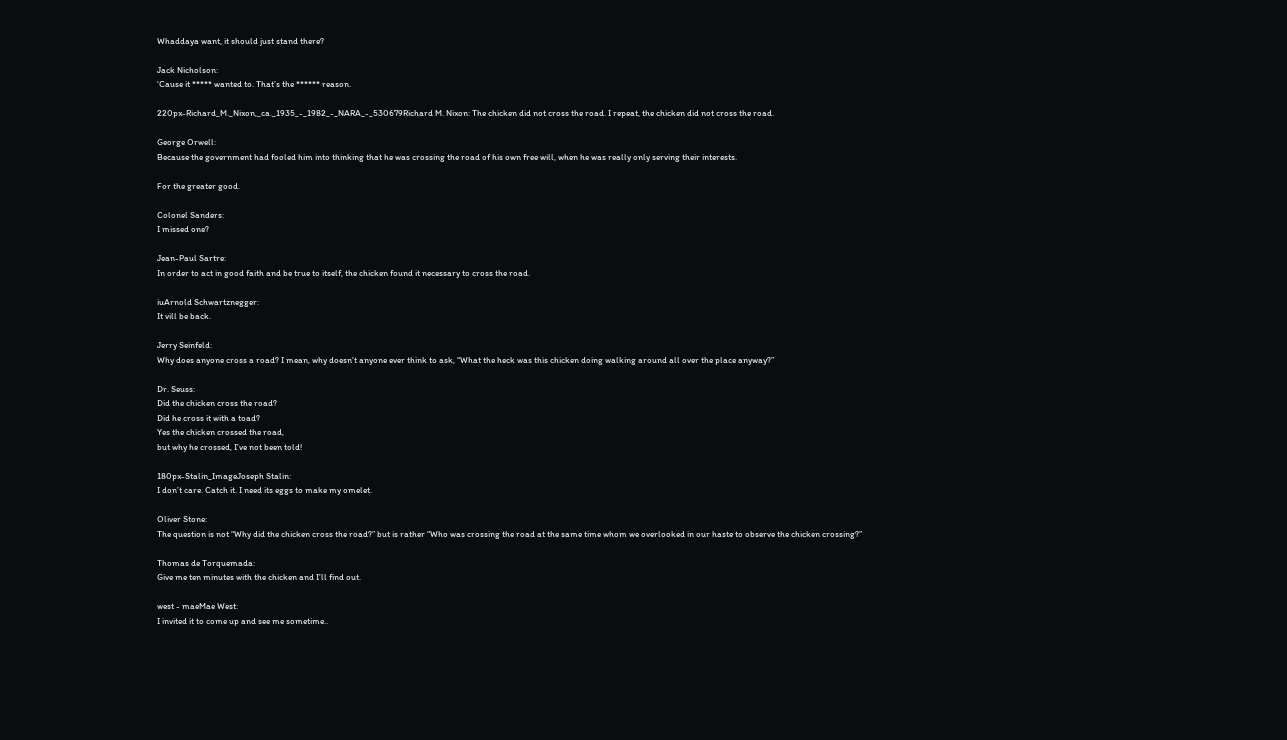Whaddaya want, it should just stand there?

Jack Nicholson:
‘Cause it ***** wanted to. That’s the ****** reason.

220px-Richard_M._Nixon,_ca._1935_-_1982_-_NARA_-_530679Richard M. Nixon: The chicken did not cross the road. I repeat, the chicken did not cross the road.

George Orwell:
Because the government had fooled him into thinking that he was crossing the road of his own free will, when he was really only serving their interests.

For the greater good.

Colonel Sanders:
I missed one?

Jean-Paul Sartre:
In order to act in good faith and be true to itself, the chicken found it necessary to cross the road.

iuArnold Schwartznegger:
It vill be back.

Jerry Seinfeld:
Why does anyone cross a road? I mean, why doesn’t anyone ever think to ask, “What the heck was this chicken doing walking around all over the place anyway?”

Dr. Seuss:
Did the chicken cross the road?
Did he cross it with a toad?
Yes the chicken crossed the road,
but why he crossed, I’ve not been told!

180px-Stalin_ImageJoseph Stalin:
I don’t care. Catch it. I need its eggs to make my omelet.

Oliver Stone:
The question is not “Why did the chicken cross the road?” but is rather “Who was crossing the road at the same time whom we overlooked in our haste to observe the chicken crossing?”

Thomas de Torquemada:
Give me ten minutes with the chicken and I’ll find out.

west - maeMae West:
I invited it to come up and see me sometime..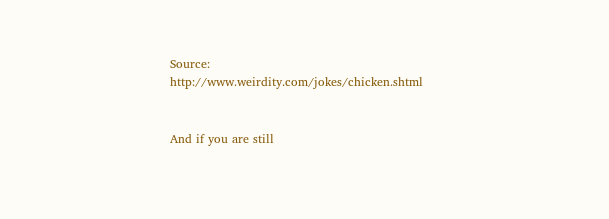Source: http://www.weirdity.com/jokes/chicken.shtml


And if you are still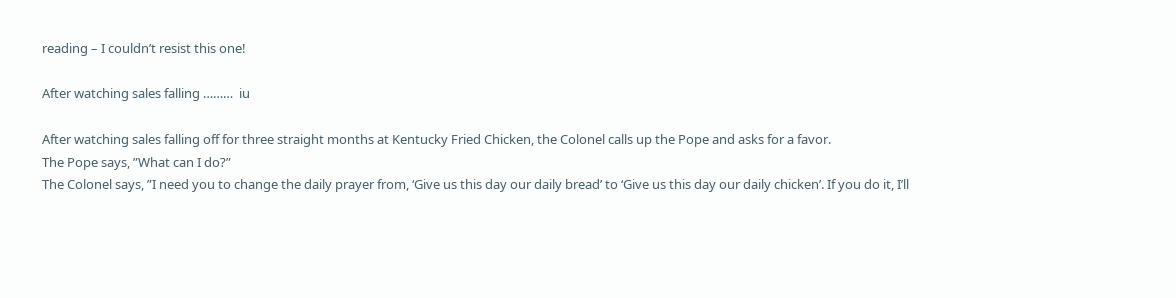reading – I couldn’t resist this one!

After watching sales falling ………  iu

After watching sales falling off for three straight months at Kentucky Fried Chicken, the Colonel calls up the Pope and asks for a favor.
The Pope says, ”What can I do?”
The Colonel says, ”I need you to change the daily prayer from, ‘Give us this day our daily bread’ to ‘Give us this day our daily chicken’. If you do it, I’ll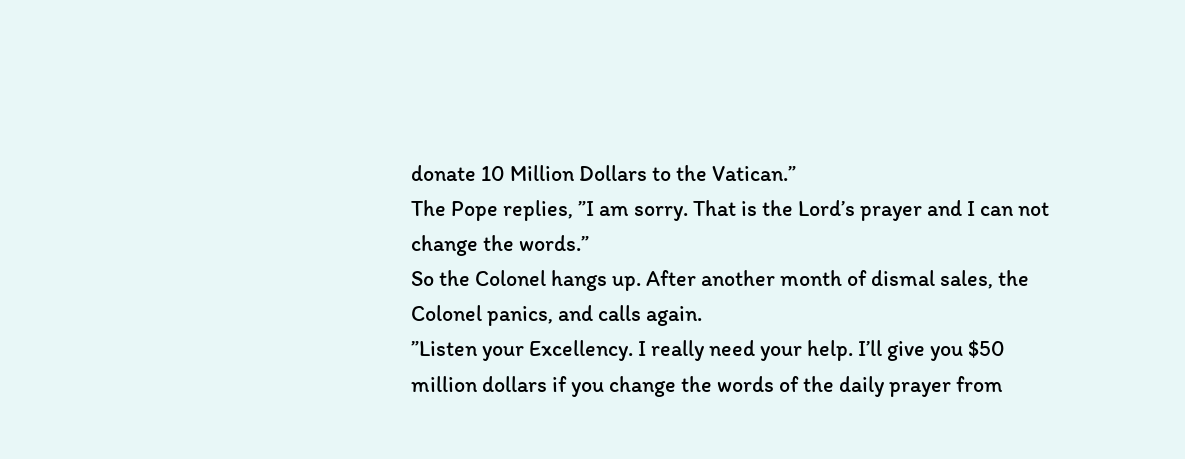donate 10 Million Dollars to the Vatican.”
The Pope replies, ”I am sorry. That is the Lord’s prayer and I can not change the words.”
So the Colonel hangs up. After another month of dismal sales, the Colonel panics, and calls again.
”Listen your Excellency. I really need your help. I’ll give you $50 million dollars if you change the words of the daily prayer from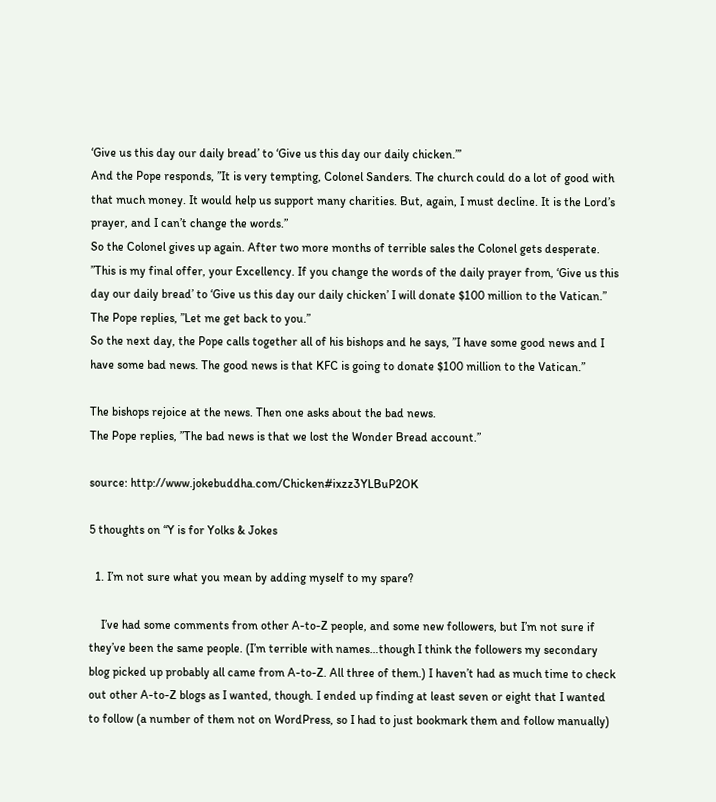‘Give us this day our daily bread’ to ‘Give us this day our daily chicken.”’
And the Pope responds, ”It is very tempting, Colonel Sanders. The church could do a lot of good with that much money. It would help us support many charities. But, again, I must decline. It is the Lord’s prayer, and I can’t change the words.”
So the Colonel gives up again. After two more months of terrible sales the Colonel gets desperate. ”This is my final offer, your Excellency. If you change the words of the daily prayer from, ‘Give us this day our daily bread’ to ‘Give us this day our daily chicken’ I will donate $100 million to the Vatican.”
The Pope replies, ”Let me get back to you.”
So the next day, the Pope calls together all of his bishops and he says, ”I have some good news and I have some bad news. The good news is that KFC is going to donate $100 million to the Vatican.”

The bishops rejoice at the news. Then one asks about the bad news.
The Pope replies, ”The bad news is that we lost the Wonder Bread account.”

source: http://www.jokebuddha.com/Chicken#ixzz3YLBuP2OK

5 thoughts on “Y is for Yolks & Jokes

  1. I’m not sure what you mean by adding myself to my spare?

    I’ve had some comments from other A-to-Z people, and some new followers, but I’m not sure if they’ve been the same people. (I’m terrible with names…though I think the followers my secondary blog picked up probably all came from A-to-Z. All three of them.) I haven’t had as much time to check out other A-to-Z blogs as I wanted, though. I ended up finding at least seven or eight that I wanted to follow (a number of them not on WordPress, so I had to just bookmark them and follow manually)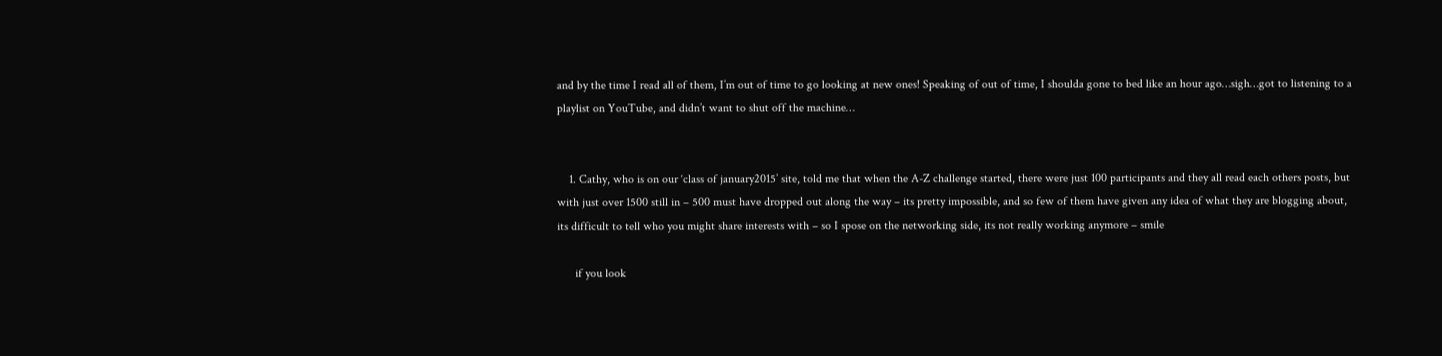and by the time I read all of them, I’m out of time to go looking at new ones! Speaking of out of time, I shoulda gone to bed like an hour ago…sigh…got to listening to a playlist on YouTube, and didn’t want to shut off the machine…


    1. Cathy, who is on our ‘class of january2015’ site, told me that when the A-Z challenge started, there were just 100 participants and they all read each others posts, but with just over 1500 still in – 500 must have dropped out along the way – its pretty impossible, and so few of them have given any idea of what they are blogging about, its difficult to tell who you might share interests with – so I spose on the networking side, its not really working anymore – smile

      if you look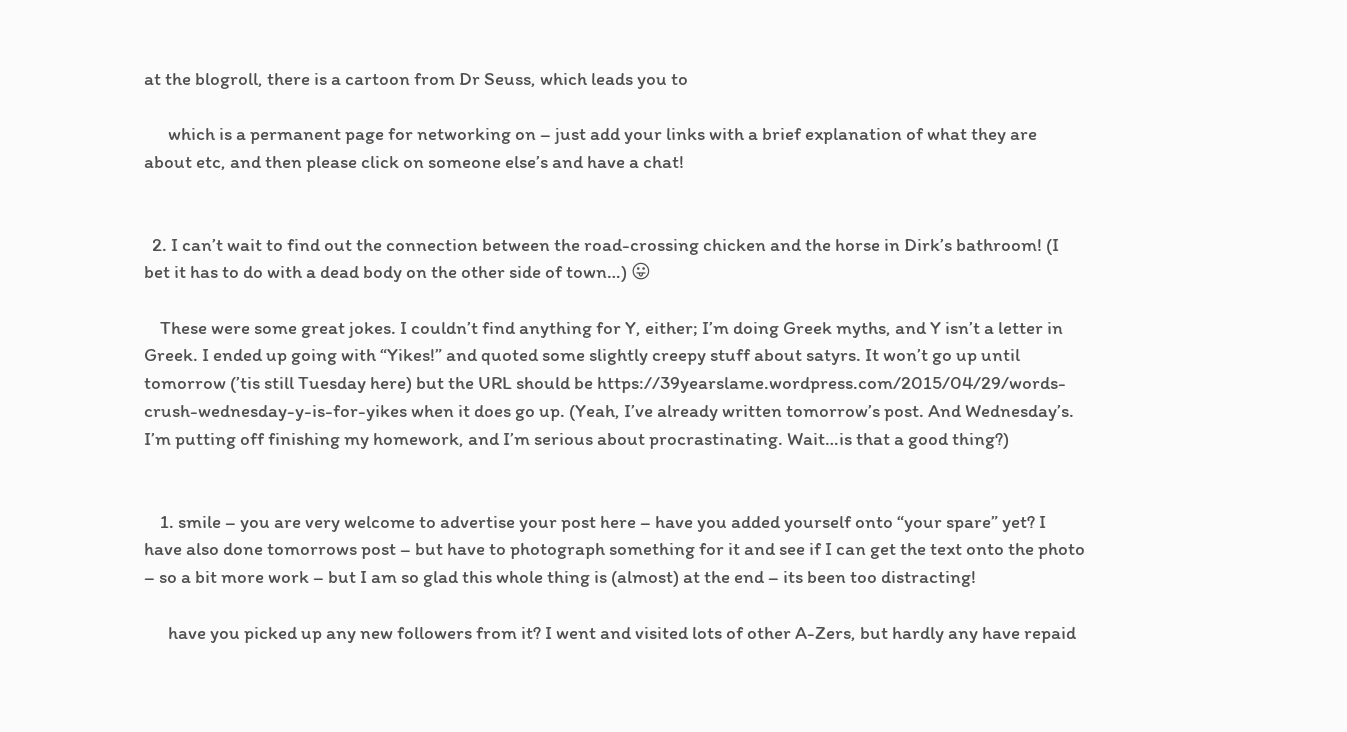at the blogroll, there is a cartoon from Dr Seuss, which leads you to

      which is a permanent page for networking on – just add your links with a brief explanation of what they are about etc, and then please click on someone else’s and have a chat!


  2. I can’t wait to find out the connection between the road-crossing chicken and the horse in Dirk’s bathroom! (I bet it has to do with a dead body on the other side of town…) 😛

    These were some great jokes. I couldn’t find anything for Y, either; I’m doing Greek myths, and Y isn’t a letter in Greek. I ended up going with “Yikes!” and quoted some slightly creepy stuff about satyrs. It won’t go up until tomorrow (’tis still Tuesday here) but the URL should be https://39yearslame.wordpress.com/2015/04/29/words-crush-wednesday-y-is-for-yikes when it does go up. (Yeah, I’ve already written tomorrow’s post. And Wednesday’s. I’m putting off finishing my homework, and I’m serious about procrastinating. Wait…is that a good thing?)


    1. smile – you are very welcome to advertise your post here – have you added yourself onto “your spare” yet? I have also done tomorrows post – but have to photograph something for it and see if I can get the text onto the photo – so a bit more work – but I am so glad this whole thing is (almost) at the end – its been too distracting!

      have you picked up any new followers from it? I went and visited lots of other A-Zers, but hardly any have repaid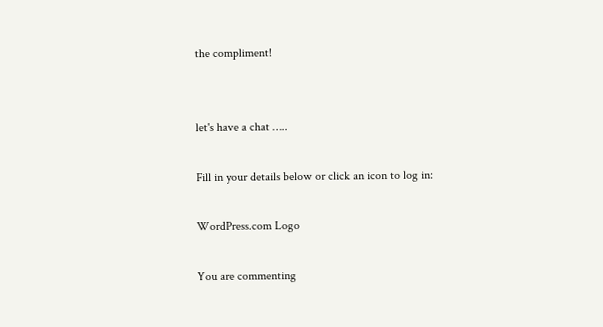the compliment!


let's have a chat …..

Fill in your details below or click an icon to log in:

WordPress.com Logo

You are commenting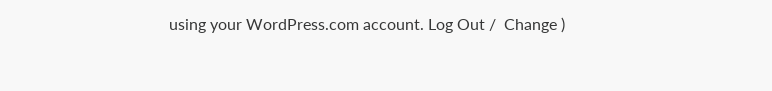using your WordPress.com account. Log Out /  Change )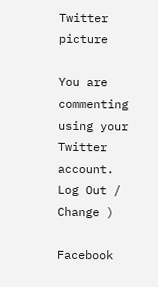Twitter picture

You are commenting using your Twitter account. Log Out /  Change )

Facebook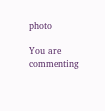photo

You are commenting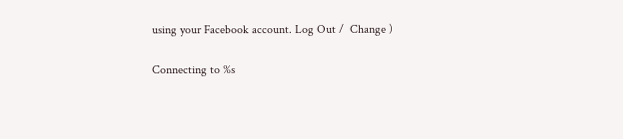using your Facebook account. Log Out /  Change )

Connecting to %s